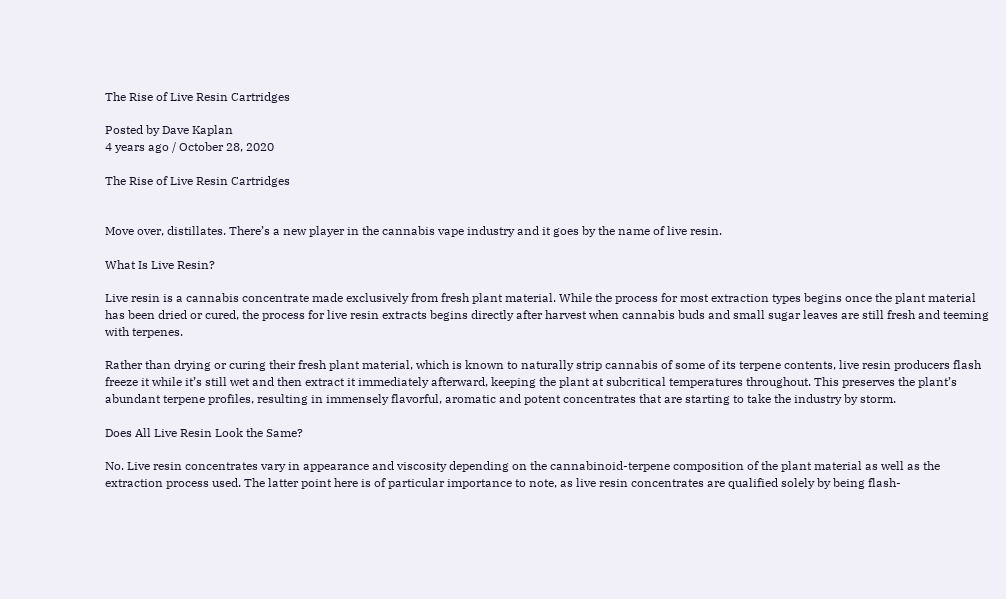The Rise of Live Resin Cartridges

Posted by Dave Kaplan
4 years ago / October 28, 2020

The Rise of Live Resin Cartridges


Move over, distillates. There’s a new player in the cannabis vape industry and it goes by the name of live resin.

What Is Live Resin?

Live resin is a cannabis concentrate made exclusively from fresh plant material. While the process for most extraction types begins once the plant material has been dried or cured, the process for live resin extracts begins directly after harvest when cannabis buds and small sugar leaves are still fresh and teeming with terpenes.

Rather than drying or curing their fresh plant material, which is known to naturally strip cannabis of some of its terpene contents, live resin producers flash freeze it while it’s still wet and then extract it immediately afterward, keeping the plant at subcritical temperatures throughout. This preserves the plant’s abundant terpene profiles, resulting in immensely flavorful, aromatic and potent concentrates that are starting to take the industry by storm.

Does All Live Resin Look the Same?

No. Live resin concentrates vary in appearance and viscosity depending on the cannabinoid-terpene composition of the plant material as well as the extraction process used. The latter point here is of particular importance to note, as live resin concentrates are qualified solely by being flash-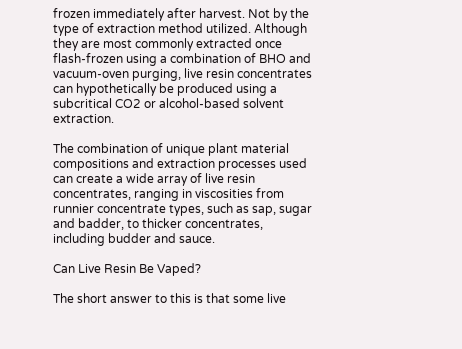frozen immediately after harvest. Not by the type of extraction method utilized. Although they are most commonly extracted once flash-frozen using a combination of BHO and vacuum-oven purging, live resin concentrates can hypothetically be produced using a subcritical CO2 or alcohol-based solvent extraction.

The combination of unique plant material compositions and extraction processes used can create a wide array of live resin concentrates, ranging in viscosities from runnier concentrate types, such as sap, sugar and badder, to thicker concentrates, including budder and sauce.

Can Live Resin Be Vaped?

The short answer to this is that some live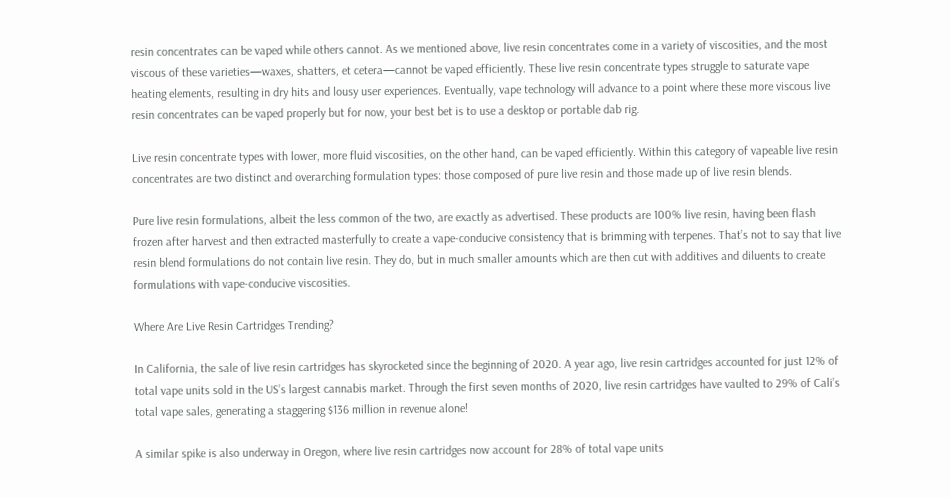resin concentrates can be vaped while others cannot. As we mentioned above, live resin concentrates come in a variety of viscosities, and the most viscous of these varieties—waxes, shatters, et cetera—cannot be vaped efficiently. These live resin concentrate types struggle to saturate vape heating elements, resulting in dry hits and lousy user experiences. Eventually, vape technology will advance to a point where these more viscous live resin concentrates can be vaped properly but for now, your best bet is to use a desktop or portable dab rig.

Live resin concentrate types with lower, more fluid viscosities, on the other hand, can be vaped efficiently. Within this category of vapeable live resin concentrates are two distinct and overarching formulation types: those composed of pure live resin and those made up of live resin blends.

Pure live resin formulations, albeit the less common of the two, are exactly as advertised. These products are 100% live resin, having been flash frozen after harvest and then extracted masterfully to create a vape-conducive consistency that is brimming with terpenes. That’s not to say that live resin blend formulations do not contain live resin. They do, but in much smaller amounts which are then cut with additives and diluents to create formulations with vape-conducive viscosities.

Where Are Live Resin Cartridges Trending?

In California, the sale of live resin cartridges has skyrocketed since the beginning of 2020. A year ago, live resin cartridges accounted for just 12% of total vape units sold in the US’s largest cannabis market. Through the first seven months of 2020, live resin cartridges have vaulted to 29% of Cali’s total vape sales, generating a staggering $136 million in revenue alone!

A similar spike is also underway in Oregon, where live resin cartridges now account for 28% of total vape units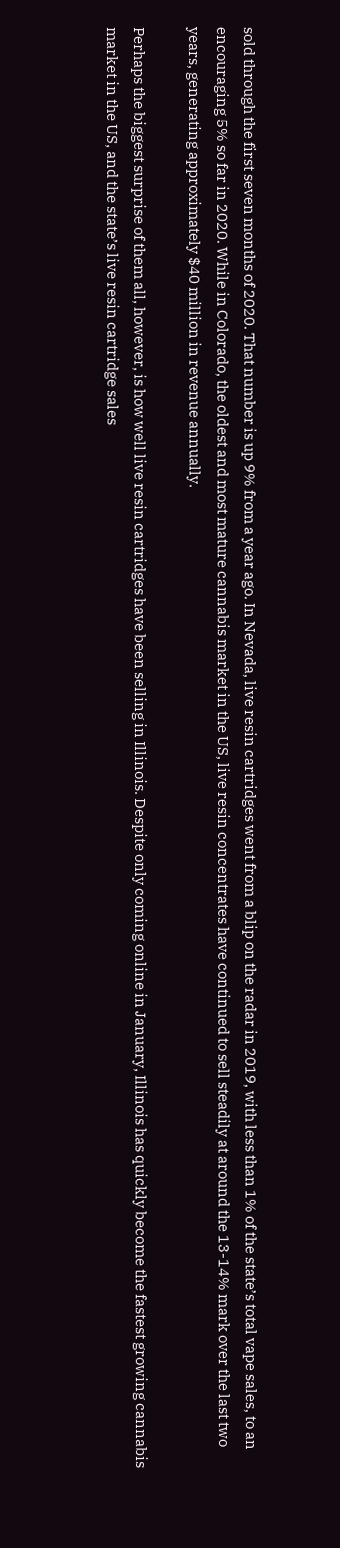sold through the first seven months of 2020. That number is up 9% from a year ago. In Nevada, live resin cartridges went from a blip on the radar in 2019, with less than 1% of the state’s total vape sales, to an encouraging 5% so far in 2020. While in Colorado, the oldest and most mature cannabis market in the US, live resin concentrates have continued to sell steadily at around the 13-14% mark over the last two years, generating approximately $40 million in revenue annually.

Perhaps the biggest surprise of them all, however, is how well live resin cartridges have been selling in Illinois. Despite only coming online in January, Illinois has quickly become the fastest growing cannabis market in the US, and the state’s live resin cartridge sales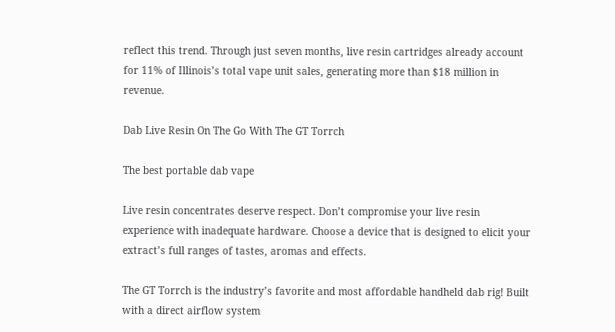reflect this trend. Through just seven months, live resin cartridges already account for 11% of Illinois’s total vape unit sales, generating more than $18 million in revenue.

Dab Live Resin On The Go With The GT Torrch

The best portable dab vape

Live resin concentrates deserve respect. Don’t compromise your live resin experience with inadequate hardware. Choose a device that is designed to elicit your extract’s full ranges of tastes, aromas and effects.

The GT Torrch is the industry’s favorite and most affordable handheld dab rig! Built with a direct airflow system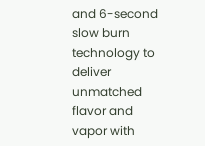and 6-second slow burn technology to deliver unmatched flavor and vapor with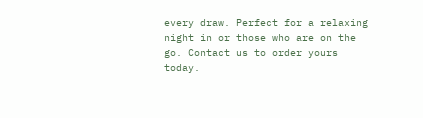every draw. Perfect for a relaxing night in or those who are on the go. Contact us to order yours today.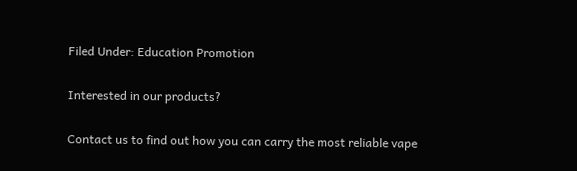Filed Under: Education Promotion

Interested in our products?

Contact us to find out how you can carry the most reliable vape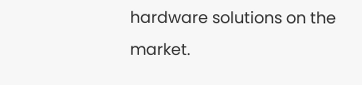hardware solutions on the market.